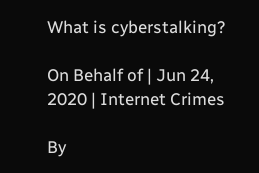What is cyberstalking?

On Behalf of | Jun 24, 2020 | Internet Crimes

By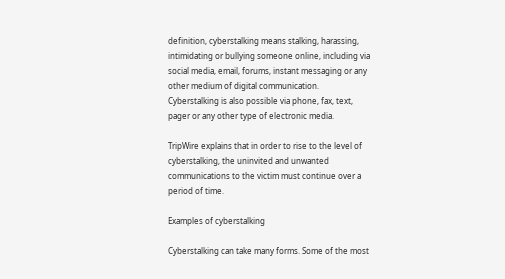definition, cyberstalking means stalking, harassing, intimidating or bullying someone online, including via social media, email, forums, instant messaging or any other medium of digital communication. Cyberstalking is also possible via phone, fax, text, pager or any other type of electronic media.

TripWire explains that in order to rise to the level of cyberstalking, the uninvited and unwanted communications to the victim must continue over a period of time.

Examples of cyberstalking

Cyberstalking can take many forms. Some of the most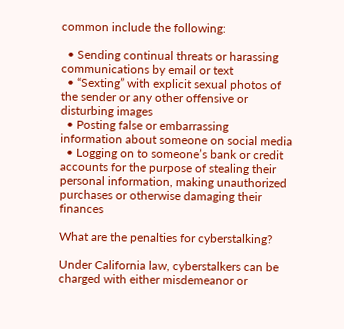common include the following:

  • Sending continual threats or harassing communications by email or text
  • “Sexting” with explicit sexual photos of the sender or any other offensive or disturbing images
  • Posting false or embarrassing information about someone on social media
  • Logging on to someone’s bank or credit accounts for the purpose of stealing their personal information, making unauthorized purchases or otherwise damaging their finances

What are the penalties for cyberstalking?

Under California law, cyberstalkers can be charged with either misdemeanor or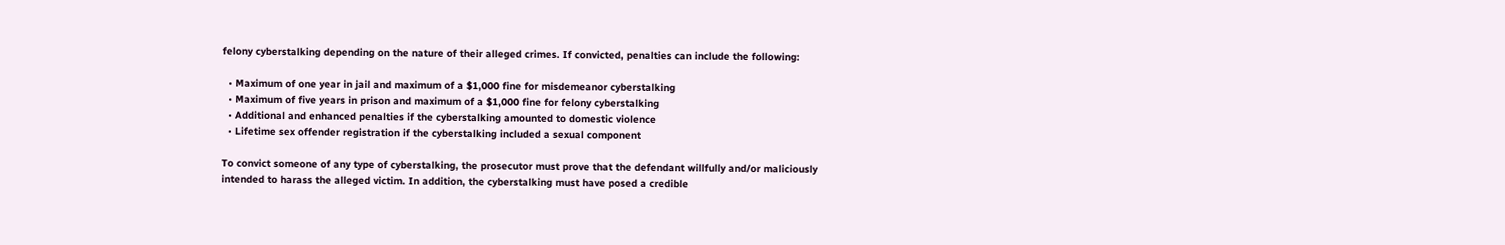felony cyberstalking depending on the nature of their alleged crimes. If convicted, penalties can include the following:

  • Maximum of one year in jail and maximum of a $1,000 fine for misdemeanor cyberstalking
  • Maximum of five years in prison and maximum of a $1,000 fine for felony cyberstalking
  • Additional and enhanced penalties if the cyberstalking amounted to domestic violence
  • Lifetime sex offender registration if the cyberstalking included a sexual component

To convict someone of any type of cyberstalking, the prosecutor must prove that the defendant willfully and/or maliciously intended to harass the alleged victim. In addition, the cyberstalking must have posed a credible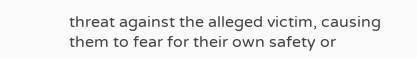threat against the alleged victim, causing them to fear for their own safety or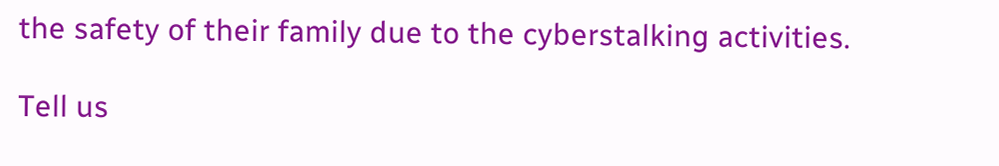the safety of their family due to the cyberstalking activities.

Tell us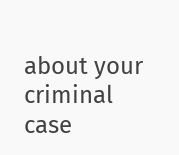about your criminal case